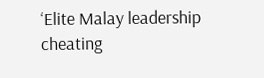‘Elite Malay leadership cheating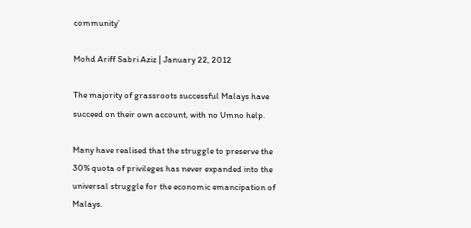community’

Mohd Ariff Sabri Aziz | January 22, 2012

The majority of grassroots successful Malays have succeed on their own account, with no Umno help.

Many have realised that the struggle to preserve the 30% quota of privileges has never expanded into the universal struggle for the economic emancipation of Malays.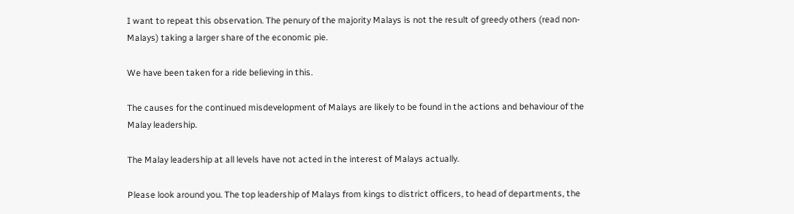I want to repeat this observation. The penury of the majority Malays is not the result of greedy others (read non-Malays) taking a larger share of the economic pie.

We have been taken for a ride believing in this.

The causes for the continued misdevelopment of Malays are likely to be found in the actions and behaviour of the Malay leadership.

The Malay leadership at all levels have not acted in the interest of Malays actually.

Please look around you. The top leadership of Malays from kings to district officers, to head of departments, the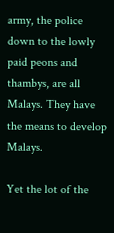army, the police down to the lowly paid peons and thambys, are all Malays. They have the means to develop Malays.

Yet the lot of the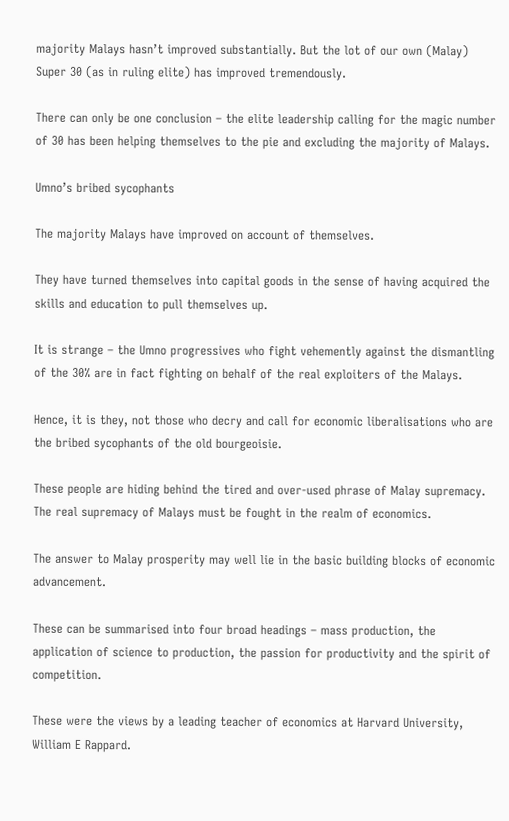majority Malays hasn’t improved substantially. But the lot of our own (Malay) Super 30 (as in ruling elite) has improved tremendously.

There can only be one conclusion – the elite leadership calling for the magic number of 30 has been helping themselves to the pie and excluding the majority of Malays.

Umno’s bribed sycophants

The majority Malays have improved on account of themselves.

They have turned themselves into capital goods in the sense of having acquired the skills and education to pull themselves up.

It is strange – the Umno progressives who fight vehemently against the dismantling of the 30% are in fact fighting on behalf of the real exploiters of the Malays.

Hence, it is they, not those who decry and call for economic liberalisations who are the bribed sycophants of the old bourgeoisie.

These people are hiding behind the tired and over-used phrase of Malay supremacy. The real supremacy of Malays must be fought in the realm of economics.

The answer to Malay prosperity may well lie in the basic building blocks of economic advancement.

These can be summarised into four broad headings – mass production, the application of science to production, the passion for productivity and the spirit of competition.

These were the views by a leading teacher of economics at Harvard University, William E Rappard.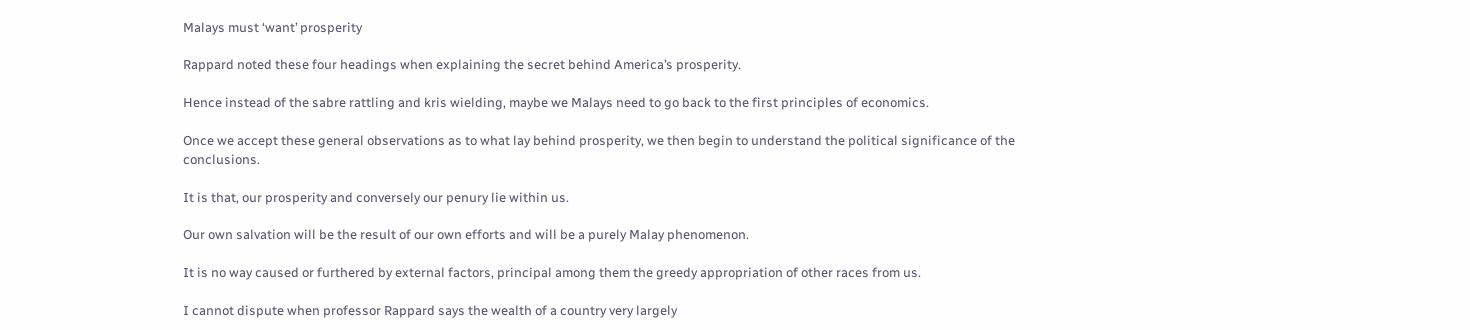Malays must ‘want’ prosperity

Rappard noted these four headings when explaining the secret behind America’s prosperity.

Hence instead of the sabre rattling and kris wielding, maybe we Malays need to go back to the first principles of economics.

Once we accept these general observations as to what lay behind prosperity, we then begin to understand the political significance of the conclusions.

It is that, our prosperity and conversely our penury lie within us.

Our own salvation will be the result of our own efforts and will be a purely Malay phenomenon.

It is no way caused or furthered by external factors, principal among them the greedy appropriation of other races from us.

I cannot dispute when professor Rappard says the wealth of a country very largely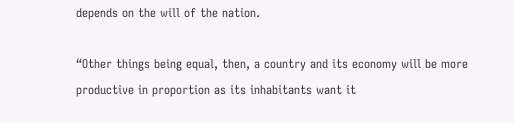depends on the will of the nation.

“Other things being equal, then, a country and its economy will be more productive in proportion as its inhabitants want it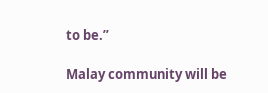to be.”

Malay community will be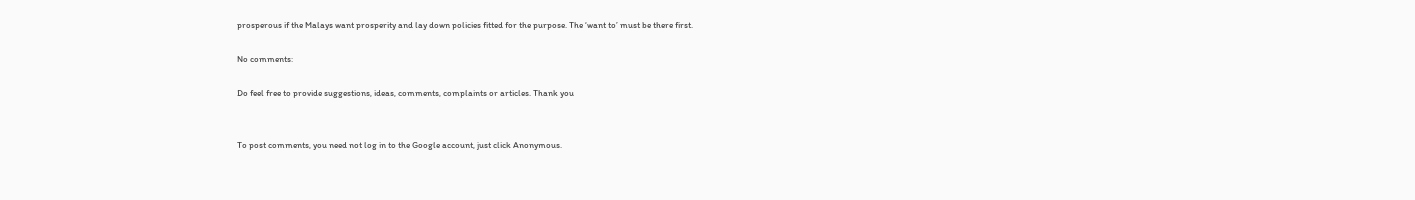prosperous if the Malays want prosperity and lay down policies fitted for the purpose. The ‘want to’ must be there first.

No comments:

Do feel free to provide suggestions, ideas, comments, complaints or articles. Thank you


To post comments, you need not log in to the Google account, just click Anonymous.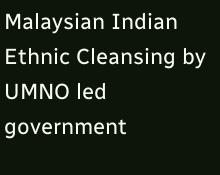Malaysian Indian Ethnic Cleansing by UMNO led government